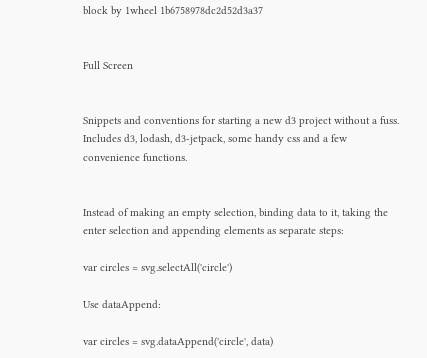block by 1wheel 1b6758978dc2d52d3a37


Full Screen


Snippets and conventions for starting a new d3 project without a fuss. Includes d3, lodash, d3-jetpack, some handy css and a few convenience functions.


Instead of making an empty selection, binding data to it, taking the enter selection and appending elements as separate steps:

var circles = svg.selectAll('circle')

Use dataAppend:

var circles = svg.dataAppend('circle', data)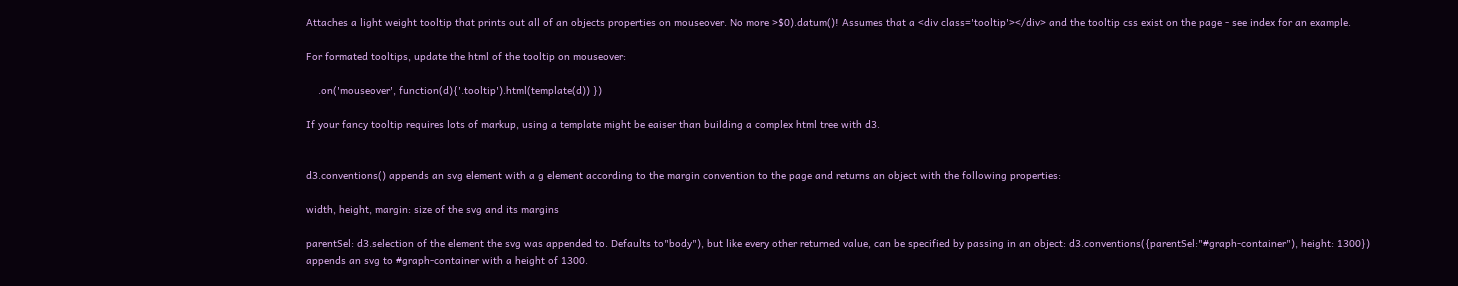Attaches a light weight tooltip that prints out all of an objects properties on mouseover. No more >$0).datum()! Assumes that a <div class='tooltip'></div> and the tooltip css exist on the page - see index for an example.

For formated tooltips, update the html of the tooltip on mouseover:

    .on('mouseover', function(d){'.tooltip').html(template(d)) })

If your fancy tooltip requires lots of markup, using a template might be eaiser than building a complex html tree with d3.


d3.conventions() appends an svg element with a g element according to the margin convention to the page and returns an object with the following properties:

width, height, margin: size of the svg and its margins

parentSel: d3.selection of the element the svg was appended to. Defaults to"body"), but like every other returned value, can be specified by passing in an object: d3.conventions({parentSel:"#graph-container"), height: 1300}) appends an svg to #graph-container with a height of 1300.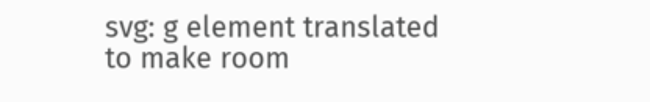svg: g element translated to make room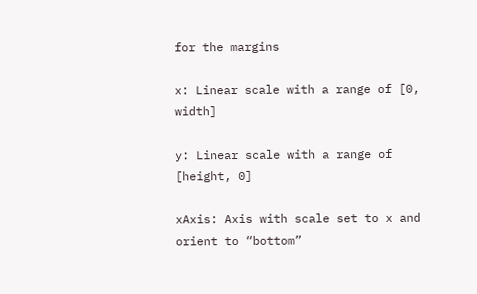for the margins

x: Linear scale with a range of [0, width]

y: Linear scale with a range of [height, 0]

xAxis: Axis with scale set to x and orient to “bottom”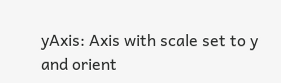yAxis: Axis with scale set to y and orient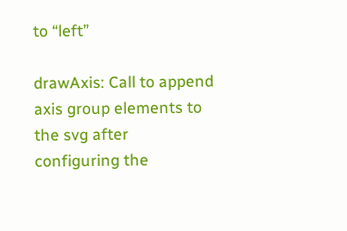to “left”

drawAxis: Call to append axis group elements to the svg after configuring the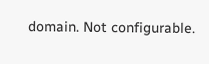domain. Not configurable.